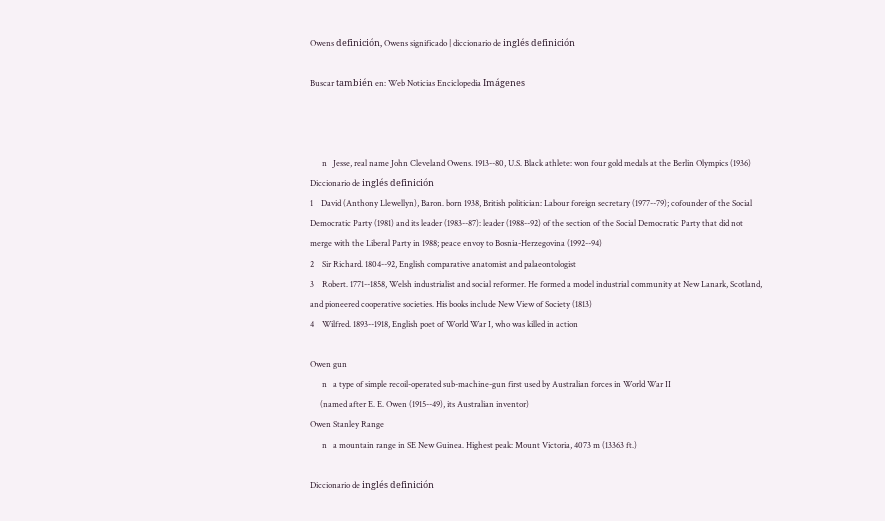Owens definición, Owens significado | diccionario de inglés definición

Buscar también en: Web Noticias Enciclopedia Imágenes



      n   Jesse, real name John Cleveland Owens. 1913--80, U.S. Black athlete: won four gold medals at the Berlin Olympics (1936)
Diccionario de inglés definición
1    David (Anthony Llewellyn), Baron. born 1938, British politician: Labour foreign secretary (1977--79); cofounder of the Social Democratic Party (1981) and its leader (1983--87): leader (1988--92) of the section of the Social Democratic Party that did not merge with the Liberal Party in 1988; peace envoy to Bosnia-Herzegovina (1992--94)
2    Sir Richard. 1804--92, English comparative anatomist and palaeontologist
3    Robert. 1771--1858, Welsh industrialist and social reformer. He formed a model industrial community at New Lanark, Scotland, and pioneered cooperative societies. His books include New View of Society (1813)
4    Wilfred. 1893--1918, English poet of World War I, who was killed in action

Owen gun
      n   a type of simple recoil-operated sub-machine-gun first used by Australian forces in World War II
     (named after E. E. Owen (1915--49), its Australian inventor)
Owen Stanley Range
      n   a mountain range in SE New Guinea. Highest peak: Mount Victoria, 4073 m (13363 ft.)

Diccionario de inglés definición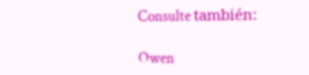Consulte también:

Owen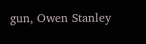gun, Owen Stanley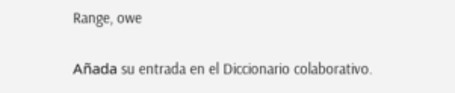Range, owe

Añada su entrada en el Diccionario colaborativo.